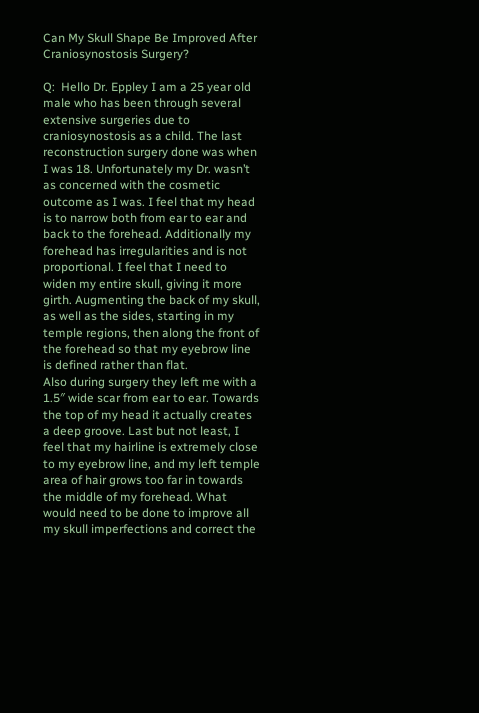Can My Skull Shape Be Improved After Craniosynostosis Surgery?

Q:  Hello Dr. Eppley I am a 25 year old male who has been through several extensive surgeries due to craniosynostosis as a child. The last reconstruction surgery done was when I was 18. Unfortunately my Dr. wasn’t as concerned with the cosmetic outcome as I was. I feel that my head is to narrow both from ear to ear and back to the forehead. Additionally my forehead has irregularities and is not proportional. I feel that I need to widen my entire skull, giving it more girth. Augmenting the back of my skull, as well as the sides, starting in my temple regions, then along the front of the forehead so that my eyebrow line is defined rather than flat.
Also during surgery they left me with a 1.5″ wide scar from ear to ear. Towards the top of my head it actually creates a deep groove. Last but not least, I feel that my hairline is extremely close to my eyebrow line, and my left temple area of hair grows too far in towards the middle of my forehead. What would need to be done to improve all my skull imperfections and correct the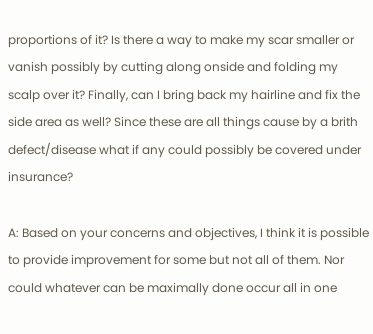proportions of it? Is there a way to make my scar smaller or vanish possibly by cutting along onside and folding my scalp over it? Finally, can I bring back my hairline and fix the side area as well? Since these are all things cause by a brith defect/disease what if any could possibly be covered under insurance?

A: Based on your concerns and objectives, I think it is possible to provide improvement for some but not all of them. Nor could whatever can be maximally done occur all in one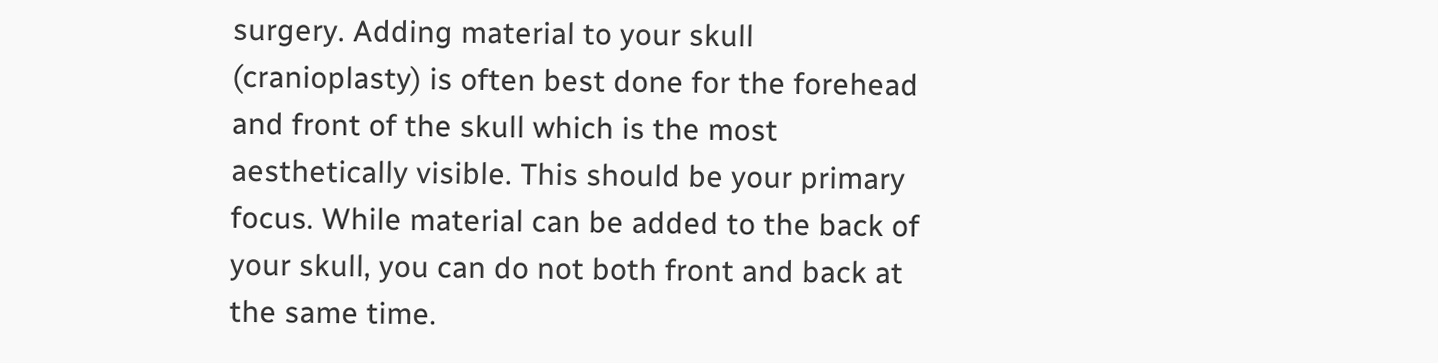surgery. Adding material to your skull (cranioplasty) is often best done for the forehead and front of the skull which is the most aesthetically visible. This should be your primary focus. While material can be added to the back of your skull, you can do not both front and back at the same time.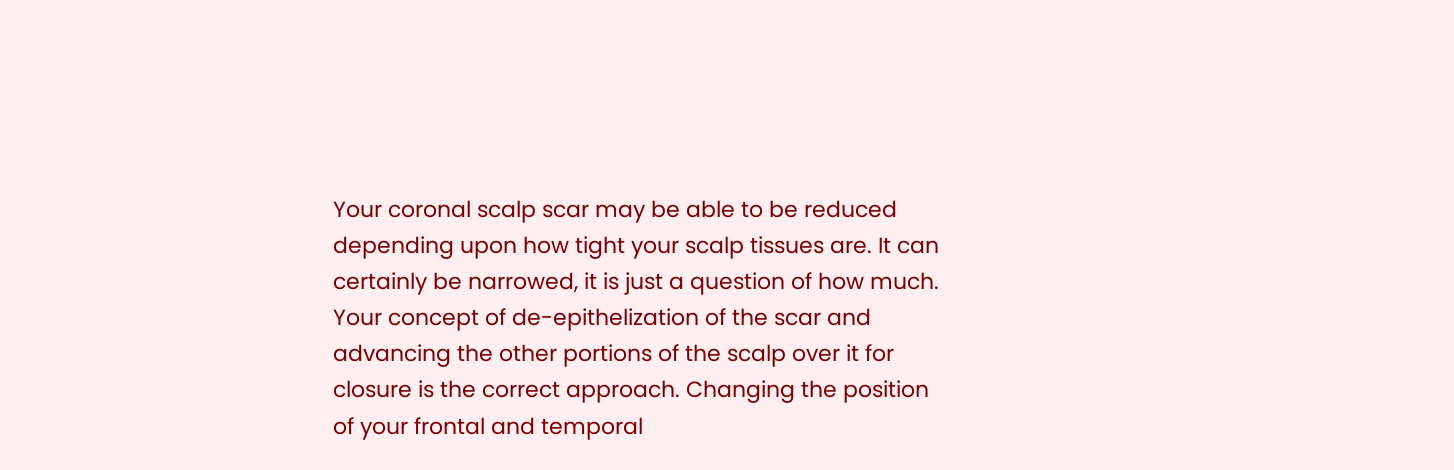Your coronal scalp scar may be able to be reduced depending upon how tight your scalp tissues are. It can certainly be narrowed, it is just a question of how much. Your concept of de-epithelization of the scar and advancing the other portions of the scalp over it for closure is the correct approach. Changing the position of your frontal and temporal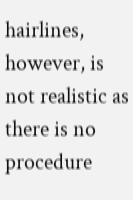hairlines, however, is not realistic as there is no procedure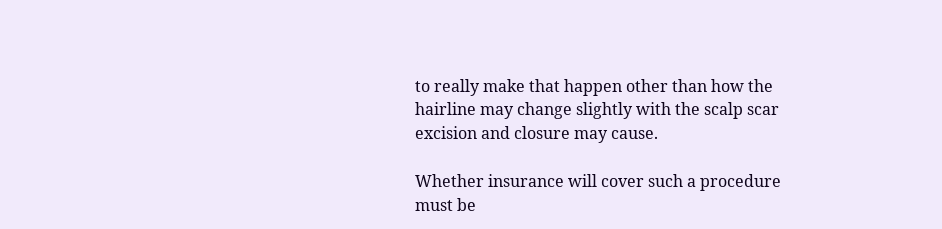to really make that happen other than how the hairline may change slightly with the scalp scar excision and closure may cause.

Whether insurance will cover such a procedure must be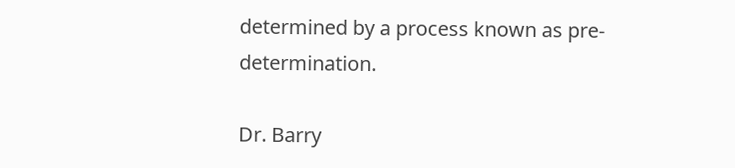determined by a process known as pre-determination.

Dr. Barry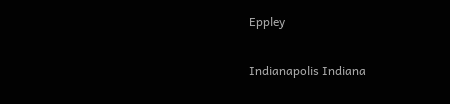Eppley

Indianapolis Indiana